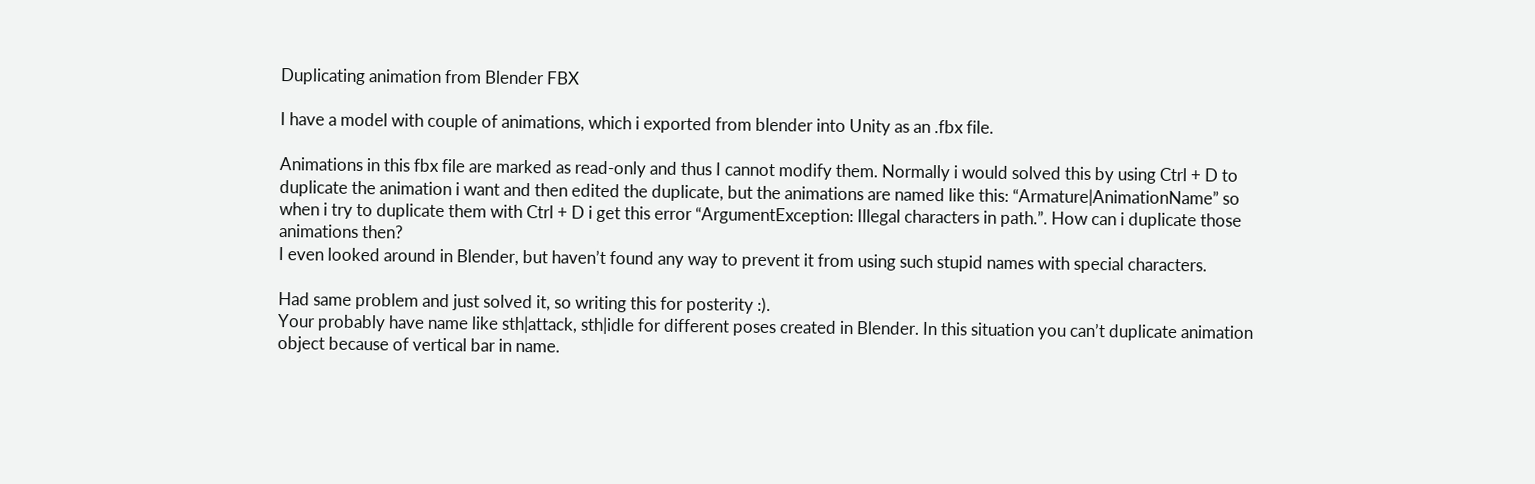Duplicating animation from Blender FBX

I have a model with couple of animations, which i exported from blender into Unity as an .fbx file.

Animations in this fbx file are marked as read-only and thus I cannot modify them. Normally i would solved this by using Ctrl + D to duplicate the animation i want and then edited the duplicate, but the animations are named like this: “Armature|AnimationName” so when i try to duplicate them with Ctrl + D i get this error “ArgumentException: Illegal characters in path.”. How can i duplicate those animations then?
I even looked around in Blender, but haven’t found any way to prevent it from using such stupid names with special characters.

Had same problem and just solved it, so writing this for posterity :).
Your probably have name like sth|attack, sth|idle for different poses created in Blender. In this situation you can’t duplicate animation object because of vertical bar in name.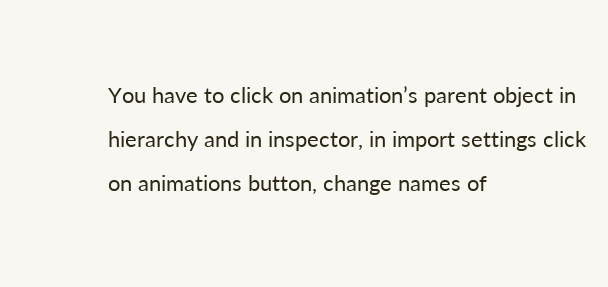You have to click on animation’s parent object in hierarchy and in inspector, in import settings click on animations button, change names of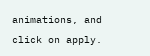animations, and click on apply.